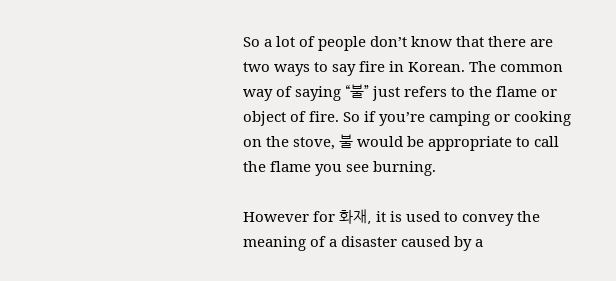So a lot of people don’t know that there are two ways to say fire in Korean. The common way of saying “불” just refers to the flame or object of fire. So if you’re camping or cooking on the stove, 불 would be appropriate to call the flame you see burning.

However for 화재, it is used to convey the meaning of a disaster caused by a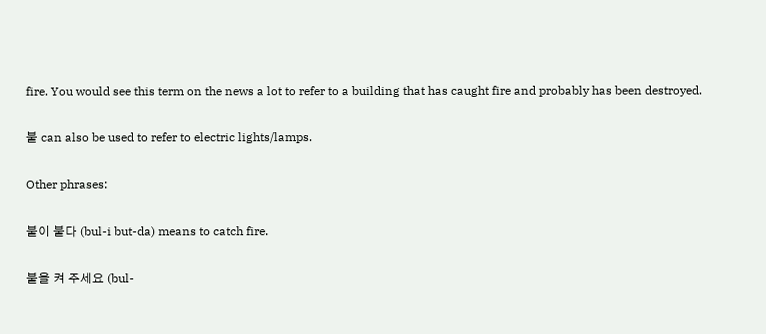fire. You would see this term on the news a lot to refer to a building that has caught fire and probably has been destroyed.

불 can also be used to refer to electric lights/lamps.

Other phrases:

불이 붙다 (bul-i but-da) means to catch fire.

불을 켜 주세요 (bul-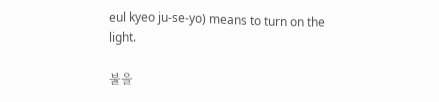eul kyeo ju-se-yo) means to turn on the light.

불을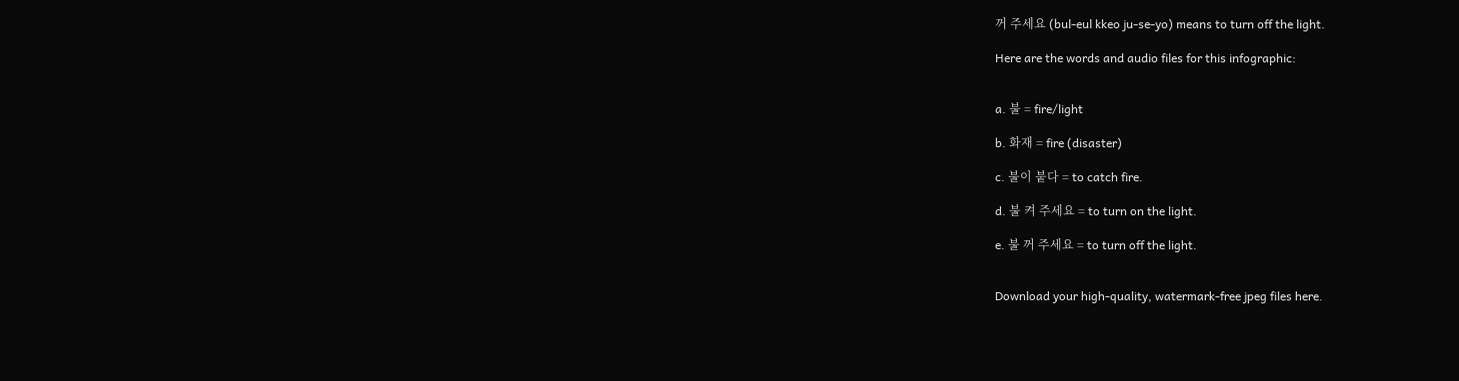꺼 주세요 (bul-eul kkeo ju-se-yo) means to turn off the light.

Here are the words and audio files for this infographic:


a. 불 = fire/light

b. 화재 = fire (disaster)

c. 불이 붙다 = to catch fire.

d. 불 켜 주세요 = to turn on the light.

e. 불 꺼 주세요 = to turn off the light.


Download your high-quality, watermark-free jpeg files here.